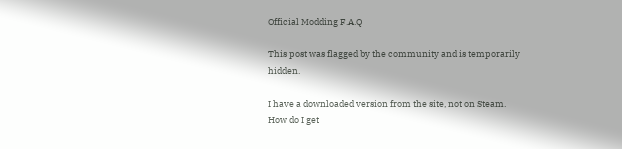Official Modding F.A.Q

This post was flagged by the community and is temporarily hidden.

I have a downloaded version from the site, not on Steam. How do I get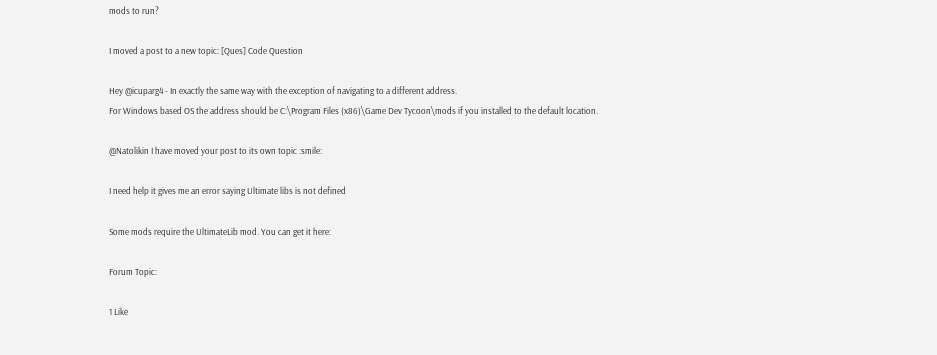mods to run?

I moved a post to a new topic: [Ques] Code Question

Hey @icuparg4 - In exactly the same way with the exception of navigating to a different address.
For Windows based OS the address should be C:\Program Files (x86)\Game Dev Tycoon\mods if you installed to the default location.

@Natolikin I have moved your post to its own topic :smile:

I need help it gives me an error saying Ultimate libs is not defined

Some mods require the UltimateLib mod. You can get it here:

Forum Topic:

1 Like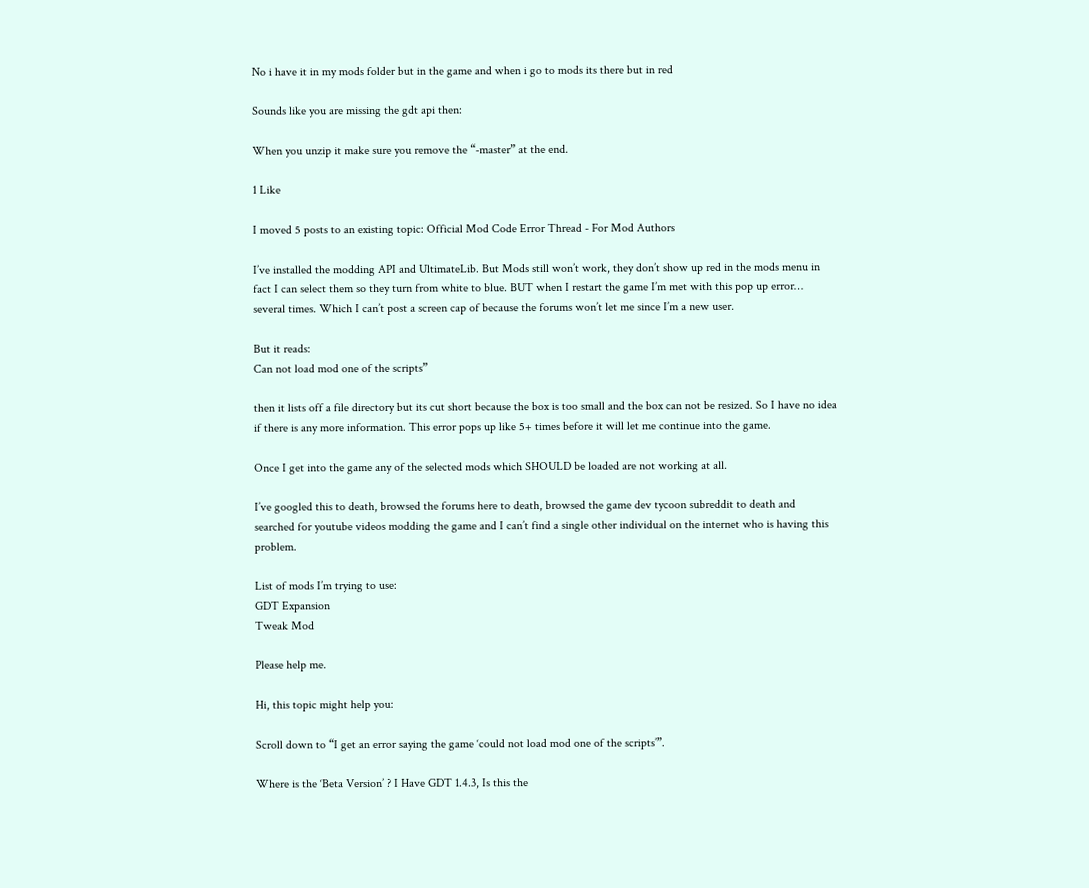No i have it in my mods folder but in the game and when i go to mods its there but in red

Sounds like you are missing the gdt api then:

When you unzip it make sure you remove the “-master” at the end.

1 Like

I moved 5 posts to an existing topic: Official Mod Code Error Thread - For Mod Authors

I’ve installed the modding API and UltimateLib. But Mods still won’t work, they don’t show up red in the mods menu in fact I can select them so they turn from white to blue. BUT when I restart the game I’m met with this pop up error… several times. Which I can’t post a screen cap of because the forums won’t let me since I’m a new user.

But it reads:
Can not load mod one of the scripts”

then it lists off a file directory but its cut short because the box is too small and the box can not be resized. So I have no idea if there is any more information. This error pops up like 5+ times before it will let me continue into the game.

Once I get into the game any of the selected mods which SHOULD be loaded are not working at all.

I’ve googled this to death, browsed the forums here to death, browsed the game dev tycoon subreddit to death and searched for youtube videos modding the game and I can’t find a single other individual on the internet who is having this problem.

List of mods I’m trying to use:
GDT Expansion
Tweak Mod

Please help me.

Hi, this topic might help you:

Scroll down to “I get an error saying the game ‘could not load mod one of the scripts’”.

Where is the ‘Beta Version’ ? I Have GDT 1.4.3, Is this the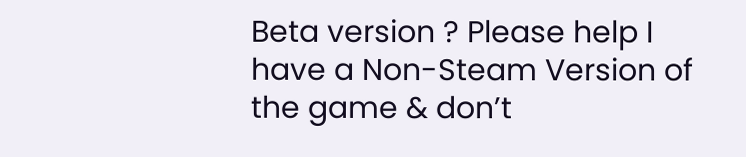Beta version ? Please help I have a Non-Steam Version of the game & don’t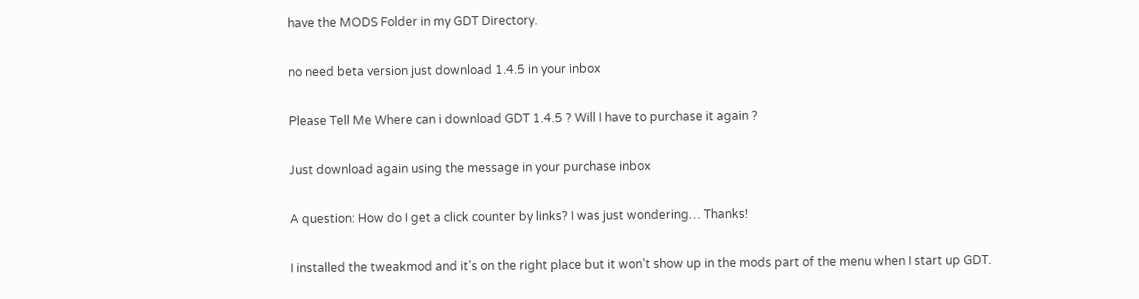have the MODS Folder in my GDT Directory.

no need beta version just download 1.4.5 in your inbox

Please Tell Me Where can i download GDT 1.4.5 ? Will I have to purchase it again ?

Just download again using the message in your purchase inbox

A question: How do I get a click counter by links? I was just wondering… Thanks!

I installed the tweakmod and it’s on the right place but it won’t show up in the mods part of the menu when I start up GDT.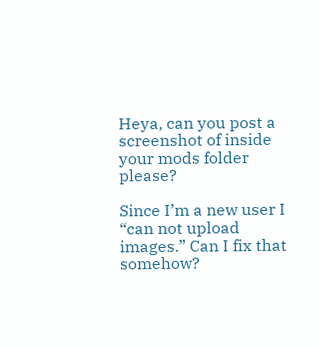Heya, can you post a screenshot of inside your mods folder please?

Since I’m a new user I “can not upload images.” Can I fix that somehow?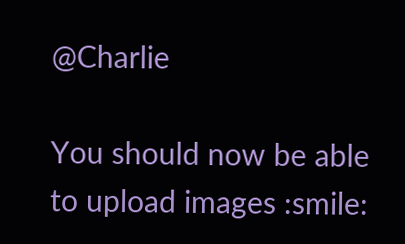@Charlie

You should now be able to upload images :smile: